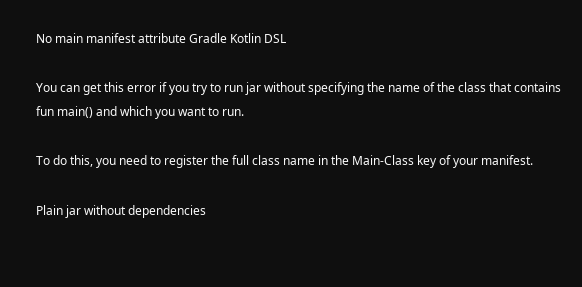No main manifest attribute Gradle Kotlin DSL

You can get this error if you try to run jar without specifying the name of the class that contains fun main() and which you want to run.

To do this, you need to register the full class name in the Main-Class key of your manifest.

Plain jar without dependencies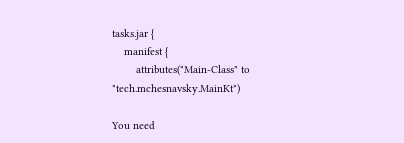tasks.jar {
    manifest {
        attributes("Main-Class" to "tech.mchesnavsky.MainKt")

You need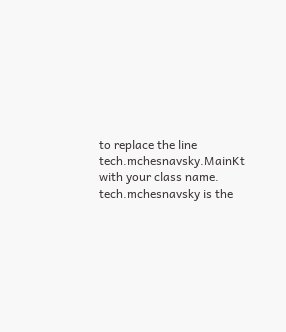to replace the line tech.mchesnavsky.MainKt with your class name. tech.mchesnavsky is the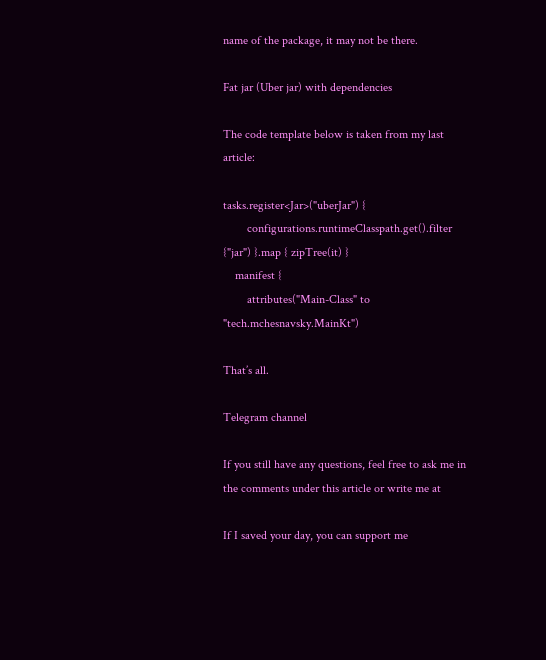name of the package, it may not be there.

Fat jar (Uber jar) with dependencies

The code template below is taken from my last article:

tasks.register<Jar>("uberJar") {
        configurations.runtimeClasspath.get().filter {"jar") }.map { zipTree(it) }
    manifest {
        attributes("Main-Class" to "tech.mchesnavsky.MainKt")

That’s all.

Telegram channel

If you still have any questions, feel free to ask me in the comments under this article or write me at

If I saved your day, you can support me